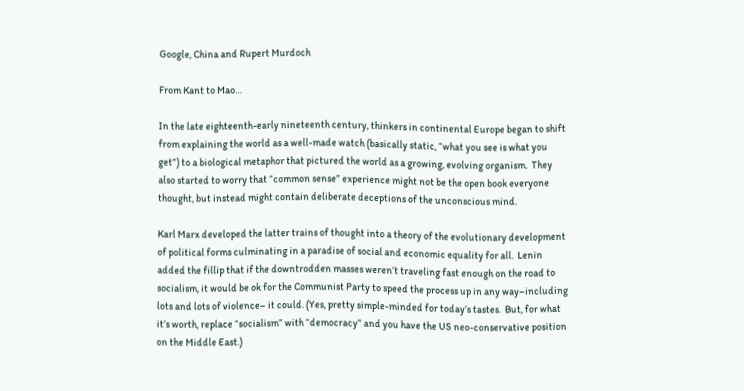Google, China and Rupert Murdoch

From Kant to Mao…

In the late eighteenth-early nineteenth century, thinkers in continental Europe began to shift from explaining the world as a well-made watch (basically static, “what you see is what you get”) to a biological metaphor that pictured the world as a growing, evolving organism.  They also started to worry that “common sense” experience might not be the open book everyone thought, but instead might contain deliberate deceptions of the unconscious mind.

Karl Marx developed the latter trains of thought into a theory of the evolutionary development of political forms culminating in a paradise of social and economic equality for all.  Lenin added the fillip that if the downtrodden masses weren’t traveling fast enough on the road to socialism, it would be ok for the Communist Party to speed the process up in any way–including lots and lots of violence– it could. (Yes, pretty simple-minded for today’s tastes.  But, for what it’s worth, replace “socialism” with “democracy” and you have the US neo-conservative position on the Middle East.)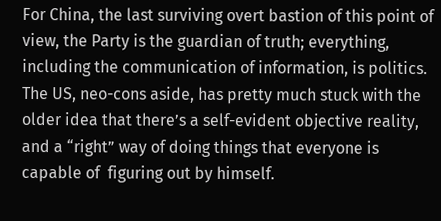For China, the last surviving overt bastion of this point of view, the Party is the guardian of truth; everything, including the communication of information, is politics.  The US, neo-cons aside, has pretty much stuck with the older idea that there’s a self-evident objective reality,  and a “right” way of doing things that everyone is capable of  figuring out by himself.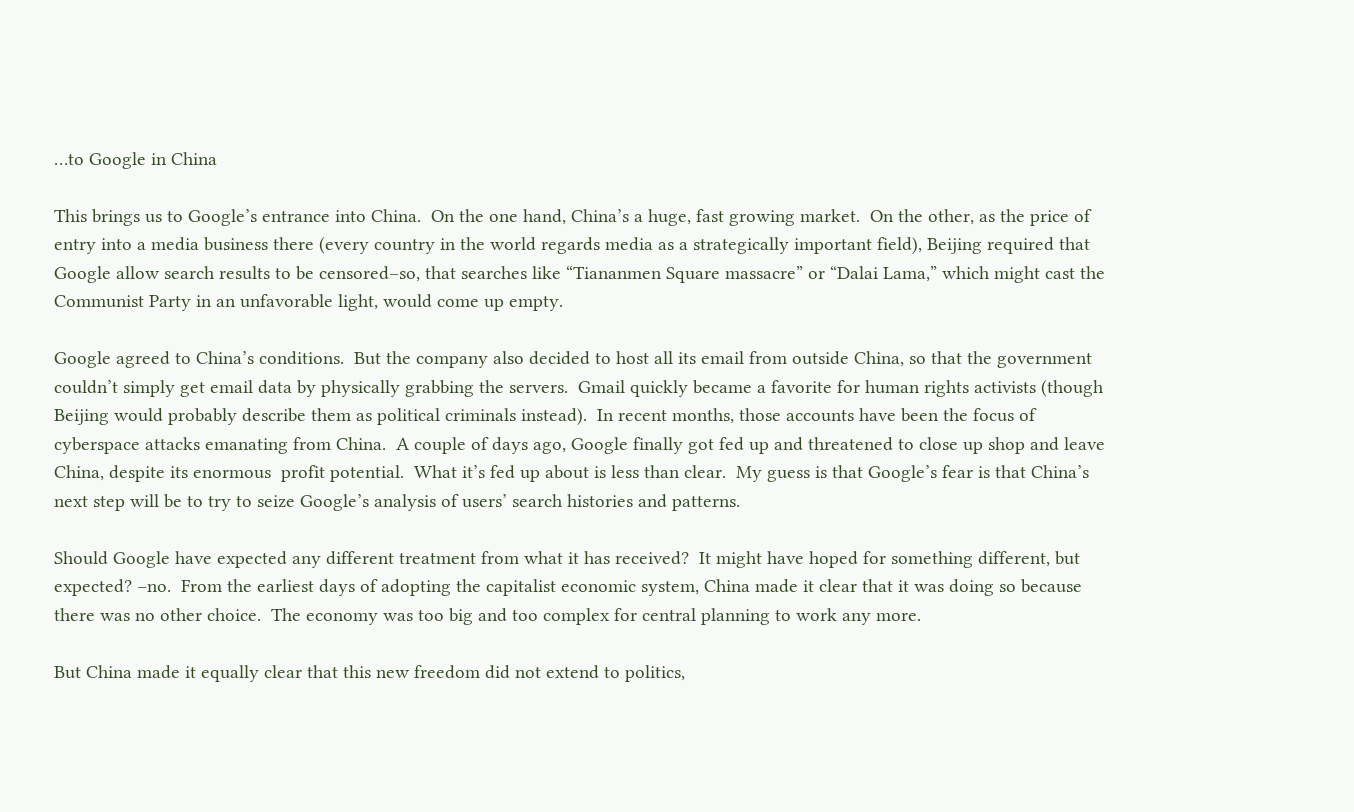…to Google in China

This brings us to Google’s entrance into China.  On the one hand, China’s a huge, fast growing market.  On the other, as the price of entry into a media business there (every country in the world regards media as a strategically important field), Beijing required that Google allow search results to be censored–so, that searches like “Tiananmen Square massacre” or “Dalai Lama,” which might cast the Communist Party in an unfavorable light, would come up empty.

Google agreed to China’s conditions.  But the company also decided to host all its email from outside China, so that the government couldn’t simply get email data by physically grabbing the servers.  Gmail quickly became a favorite for human rights activists (though Beijing would probably describe them as political criminals instead).  In recent months, those accounts have been the focus of cyberspace attacks emanating from China.  A couple of days ago, Google finally got fed up and threatened to close up shop and leave China, despite its enormous  profit potential.  What it’s fed up about is less than clear.  My guess is that Google’s fear is that China’s next step will be to try to seize Google’s analysis of users’ search histories and patterns.

Should Google have expected any different treatment from what it has received?  It might have hoped for something different, but expected? –no.  From the earliest days of adopting the capitalist economic system, China made it clear that it was doing so because there was no other choice.  The economy was too big and too complex for central planning to work any more.

But China made it equally clear that this new freedom did not extend to politics,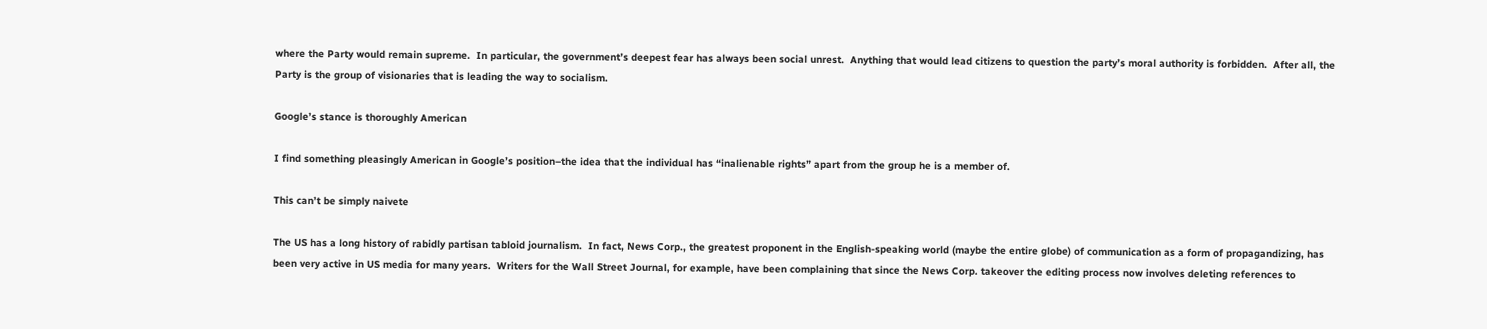where the Party would remain supreme.  In particular, the government’s deepest fear has always been social unrest.  Anything that would lead citizens to question the party’s moral authority is forbidden.  After all, the Party is the group of visionaries that is leading the way to socialism.

Google’s stance is thoroughly American

I find something pleasingly American in Google’s position–the idea that the individual has “inalienable rights” apart from the group he is a member of.

This can’t be simply naivete

The US has a long history of rabidly partisan tabloid journalism.  In fact, News Corp., the greatest proponent in the English-speaking world (maybe the entire globe) of communication as a form of propagandizing, has been very active in US media for many years.  Writers for the Wall Street Journal, for example, have been complaining that since the News Corp. takeover the editing process now involves deleting references to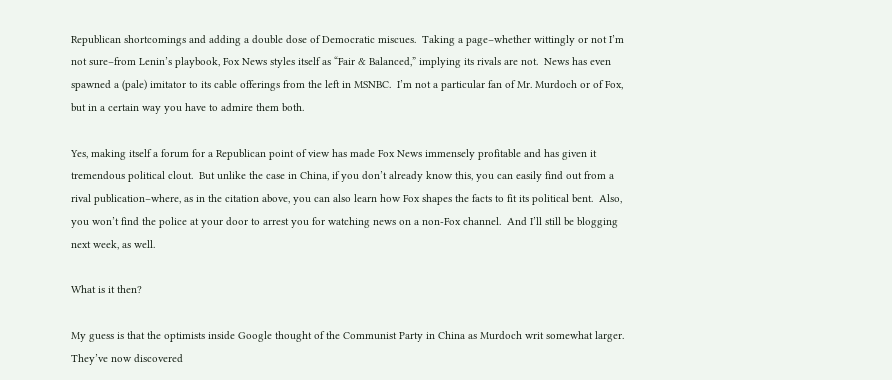Republican shortcomings and adding a double dose of Democratic miscues.  Taking a page–whether wittingly or not I’m not sure–from Lenin’s playbook, Fox News styles itself as “Fair & Balanced,” implying its rivals are not.  News has even spawned a (pale) imitator to its cable offerings from the left in MSNBC.  I’m not a particular fan of Mr. Murdoch or of Fox, but in a certain way you have to admire them both.

Yes, making itself a forum for a Republican point of view has made Fox News immensely profitable and has given it tremendous political clout.  But unlike the case in China, if you don’t already know this, you can easily find out from a rival publication–where, as in the citation above, you can also learn how Fox shapes the facts to fit its political bent.  Also, you won’t find the police at your door to arrest you for watching news on a non-Fox channel.  And I’ll still be blogging next week, as well.

What is it then?

My guess is that the optimists inside Google thought of the Communist Party in China as Murdoch writ somewhat larger.  They’ve now discovered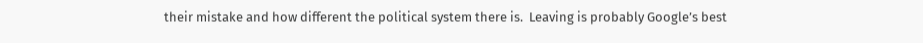their mistake and how different the political system there is.  Leaving is probably Google’s best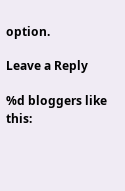option.

Leave a Reply

%d bloggers like this: